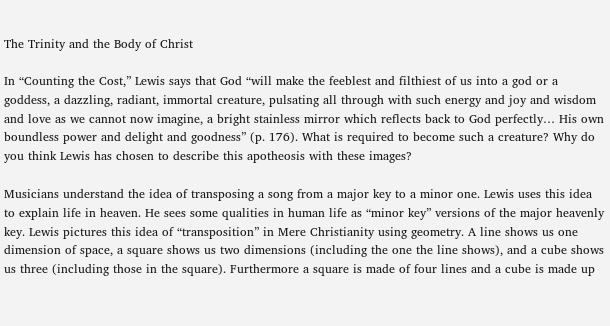The Trinity and the Body of Christ

In “Counting the Cost,” Lewis says that God “will make the feeblest and filthiest of us into a god or a goddess, a dazzling, radiant, immortal creature, pulsating all through with such energy and joy and wisdom and love as we cannot now imagine, a bright stainless mirror which reflects back to God perfectly… His own boundless power and delight and goodness” (p. 176). What is required to become such a creature? Why do you think Lewis has chosen to describe this apotheosis with these images?

Musicians understand the idea of transposing a song from a major key to a minor one. Lewis uses this idea to explain life in heaven. He sees some qualities in human life as “minor key” versions of the major heavenly key. Lewis pictures this idea of “transposition” in Mere Christianity using geometry. A line shows us one dimension of space, a square shows us two dimensions (including the one the line shows), and a cube shows us three (including those in the square). Furthermore a square is made of four lines and a cube is made up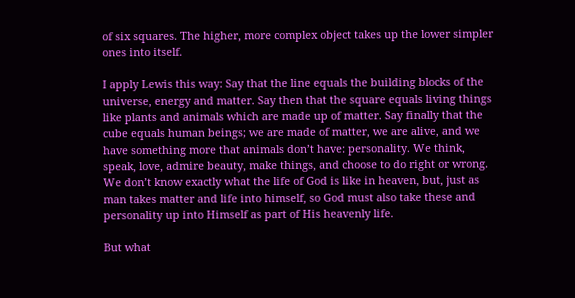of six squares. The higher, more complex object takes up the lower simpler ones into itself.

I apply Lewis this way: Say that the line equals the building blocks of the universe, energy and matter. Say then that the square equals living things like plants and animals which are made up of matter. Say finally that the cube equals human beings; we are made of matter, we are alive, and we have something more that animals don’t have: personality. We think, speak, love, admire beauty, make things, and choose to do right or wrong. We don’t know exactly what the life of God is like in heaven, but, just as man takes matter and life into himself, so God must also take these and personality up into Himself as part of His heavenly life.

But what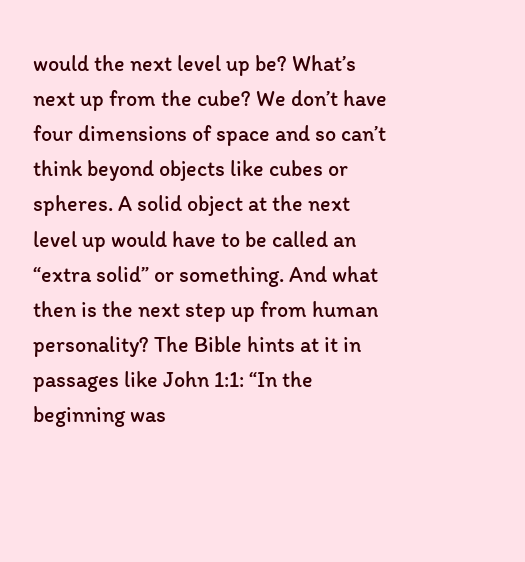would the next level up be? What’s next up from the cube? We don’t have four dimensions of space and so can’t think beyond objects like cubes or spheres. A solid object at the next level up would have to be called an “extra solid” or something. And what then is the next step up from human personality? The Bible hints at it in passages like John 1:1: “In the beginning was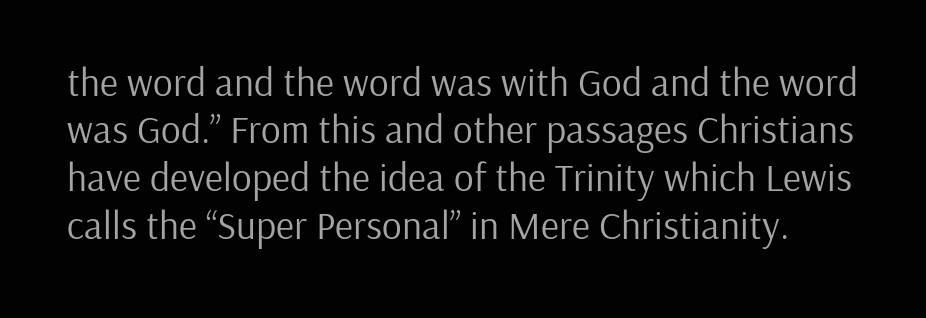the word and the word was with God and the word was God.” From this and other passages Christians have developed the idea of the Trinity which Lewis calls the “Super Personal” in Mere Christianity.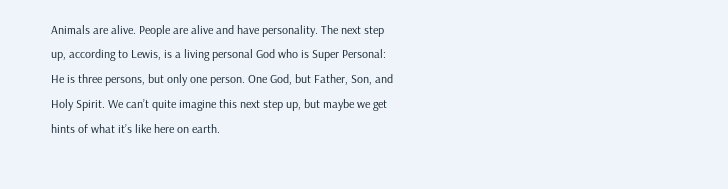Animals are alive. People are alive and have personality. The next step up, according to Lewis, is a living personal God who is Super Personal: He is three persons, but only one person. One God, but Father, Son, and Holy Spirit. We can’t quite imagine this next step up, but maybe we get hints of what it’s like here on earth.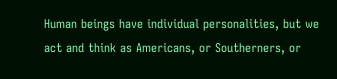Human beings have individual personalities, but we act and think as Americans, or Southerners, or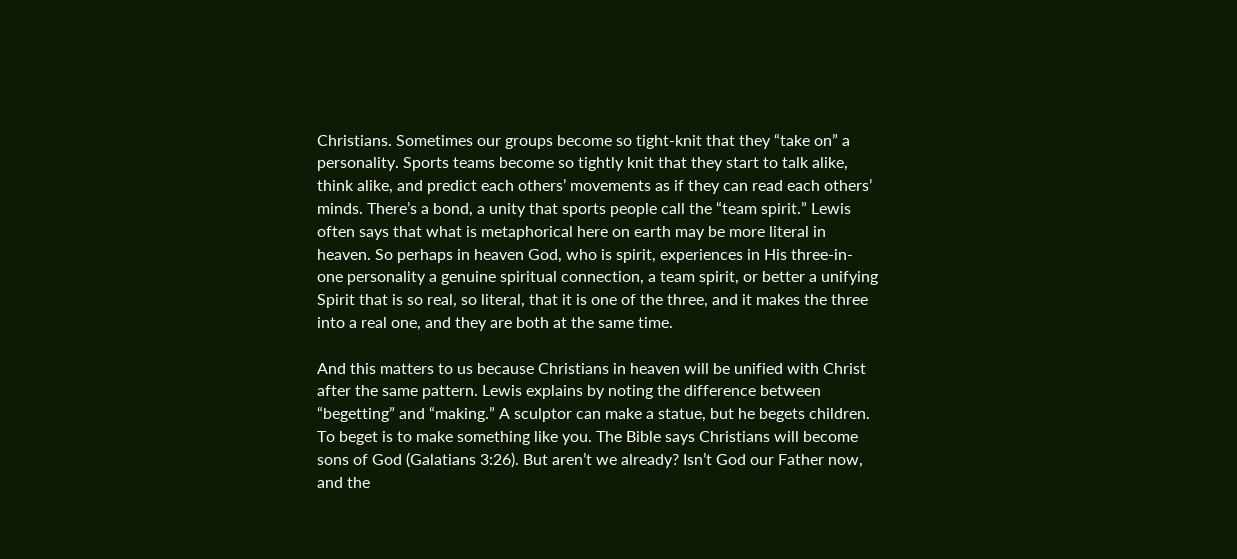Christians. Sometimes our groups become so tight-knit that they “take on” a personality. Sports teams become so tightly knit that they start to talk alike, think alike, and predict each others’ movements as if they can read each others’ minds. There’s a bond, a unity that sports people call the “team spirit.” Lewis often says that what is metaphorical here on earth may be more literal in heaven. So perhaps in heaven God, who is spirit, experiences in His three-in-one personality a genuine spiritual connection, a team spirit, or better a unifying Spirit that is so real, so literal, that it is one of the three, and it makes the three into a real one, and they are both at the same time.

And this matters to us because Christians in heaven will be unified with Christ after the same pattern. Lewis explains by noting the difference between “begetting” and “making.” A sculptor can make a statue, but he begets children. To beget is to make something like you. The Bible says Christians will become sons of God (Galatians 3:26). But aren’t we already? Isn’t God our Father now, and the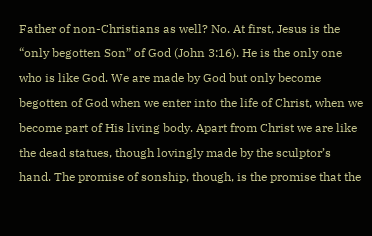Father of non-Christians as well? No. At first, Jesus is the “only begotten Son” of God (John 3:16). He is the only one who is like God. We are made by God but only become begotten of God when we enter into the life of Christ, when we become part of His living body. Apart from Christ we are like the dead statues, though lovingly made by the sculptor’s hand. The promise of sonship, though, is the promise that the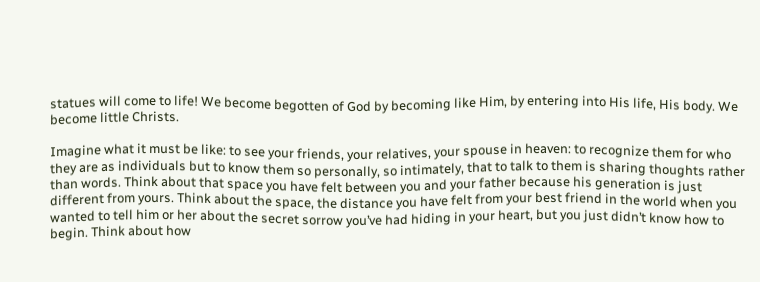statues will come to life! We become begotten of God by becoming like Him, by entering into His life, His body. We become little Christs.

Imagine what it must be like: to see your friends, your relatives, your spouse in heaven: to recognize them for who they are as individuals but to know them so personally, so intimately, that to talk to them is sharing thoughts rather than words. Think about that space you have felt between you and your father because his generation is just different from yours. Think about the space, the distance you have felt from your best friend in the world when you wanted to tell him or her about the secret sorrow you’ve had hiding in your heart, but you just didn’t know how to begin. Think about how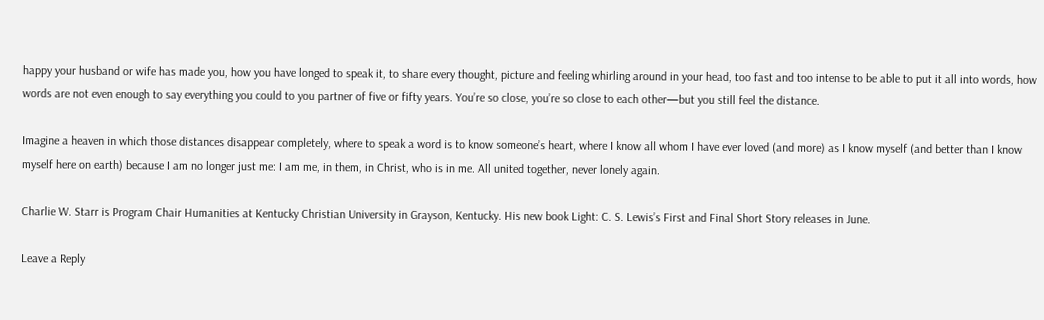happy your husband or wife has made you, how you have longed to speak it, to share every thought, picture and feeling whirling around in your head, too fast and too intense to be able to put it all into words, how words are not even enough to say everything you could to you partner of five or fifty years. You’re so close, you’re so close to each other—but you still feel the distance.

Imagine a heaven in which those distances disappear completely, where to speak a word is to know someone’s heart, where I know all whom I have ever loved (and more) as I know myself (and better than I know myself here on earth) because I am no longer just me: I am me, in them, in Christ, who is in me. All united together, never lonely again.

Charlie W. Starr is Program Chair Humanities at Kentucky Christian University in Grayson, Kentucky. His new book Light: C. S. Lewis’s First and Final Short Story releases in June.

Leave a Reply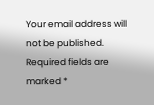Your email address will not be published. Required fields are marked *